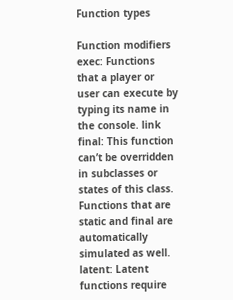Function types

Function modifiers
exec: Functions that a player or user can execute by typing its name in the console. link
final: This function can’t be overridden in subclasses or states of this class. Functions that are static and final are automatically simulated as well.
latent: Latent functions require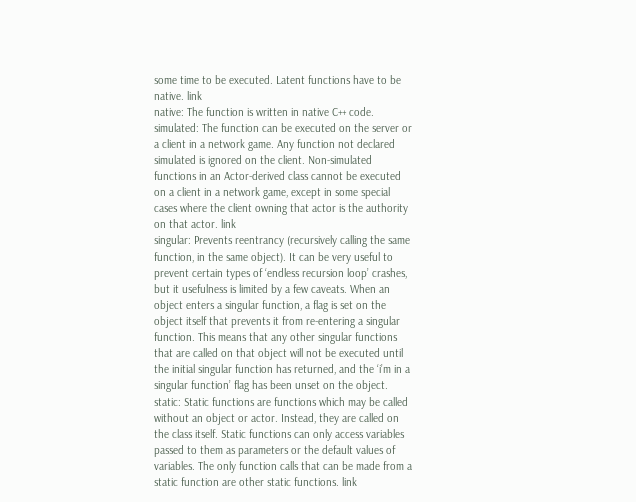some time to be executed. Latent functions have to be native. link
native: The function is written in native C++ code.
simulated: The function can be executed on the server or a client in a network game. Any function not declared simulated is ignored on the client. Non-simulated functions in an Actor-derived class cannot be executed on a client in a network game, except in some special cases where the client owning that actor is the authority on that actor. link
singular: Prevents reentrancy (recursively calling the same function, in the same object). It can be very useful to prevent certain types of ‘endless recursion loop’ crashes, but it usefulness is limited by a few caveats. When an object enters a singular function, a flag is set on the object itself that prevents it from re-entering a singular function. This means that any other singular functions that are called on that object will not be executed until the initial singular function has returned, and the ‘i’m in a singular function’ flag has been unset on the object.
static: Static functions are functions which may be called without an object or actor. Instead, they are called on the class itself. Static functions can only access variables passed to them as parameters or the default values of variables. The only function calls that can be made from a static function are other static functions. link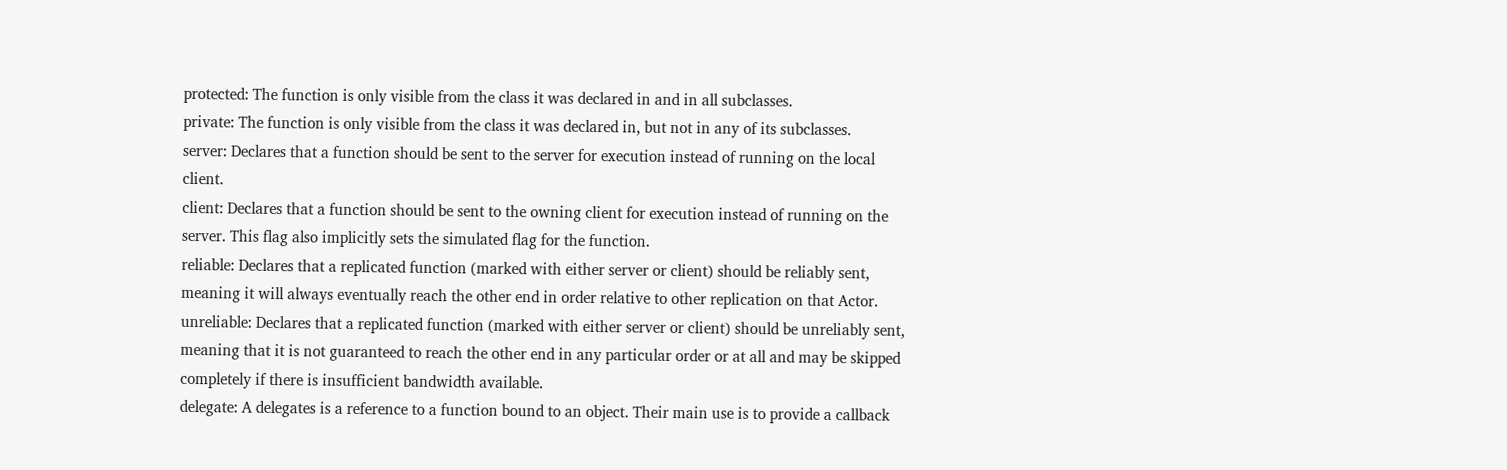protected: The function is only visible from the class it was declared in and in all subclasses.
private: The function is only visible from the class it was declared in, but not in any of its subclasses.
server: Declares that a function should be sent to the server for execution instead of running on the local client.
client: Declares that a function should be sent to the owning client for execution instead of running on the server. This flag also implicitly sets the simulated flag for the function.
reliable: Declares that a replicated function (marked with either server or client) should be reliably sent, meaning it will always eventually reach the other end in order relative to other replication on that Actor.
unreliable: Declares that a replicated function (marked with either server or client) should be unreliably sent, meaning that it is not guaranteed to reach the other end in any particular order or at all and may be skipped completely if there is insufficient bandwidth available.
delegate: A delegates is a reference to a function bound to an object. Their main use is to provide a callback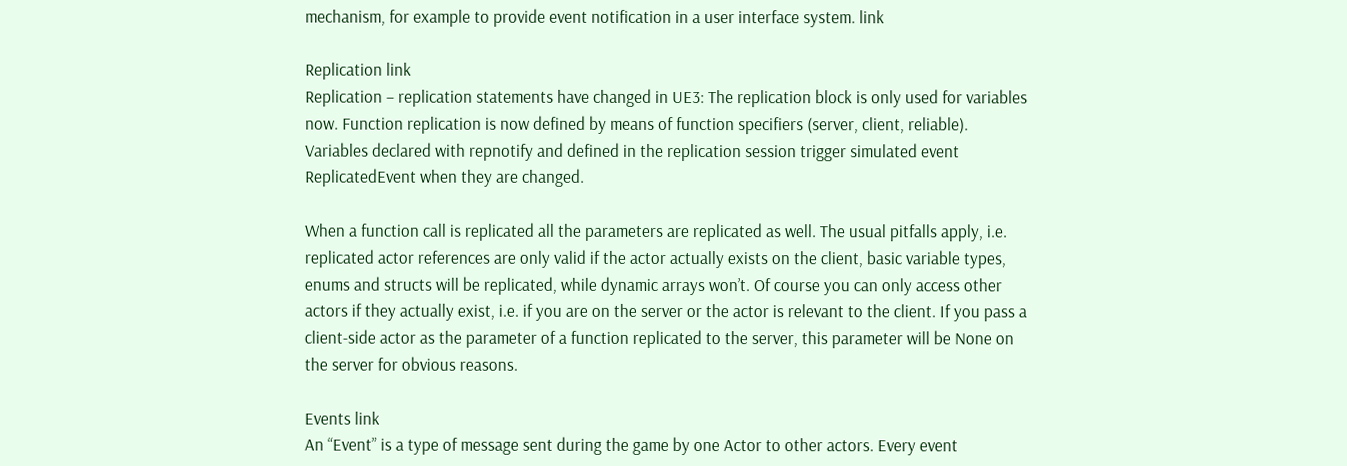mechanism, for example to provide event notification in a user interface system. link

Replication link
Replication – replication statements have changed in UE3: The replication block is only used for variables now. Function replication is now defined by means of function specifiers (server, client, reliable). Variables declared with repnotify and defined in the replication session trigger simulated event ReplicatedEvent when they are changed.

When a function call is replicated all the parameters are replicated as well. The usual pitfalls apply, i.e. replicated actor references are only valid if the actor actually exists on the client, basic variable types, enums and structs will be replicated, while dynamic arrays won’t. Of course you can only access other actors if they actually exist, i.e. if you are on the server or the actor is relevant to the client. If you pass a client-side actor as the parameter of a function replicated to the server, this parameter will be None on the server for obvious reasons.

Events link
An “Event” is a type of message sent during the game by one Actor to other actors. Every event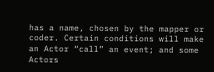has a name, chosen by the mapper or coder. Certain conditions will make an Actor “call” an event; and some Actors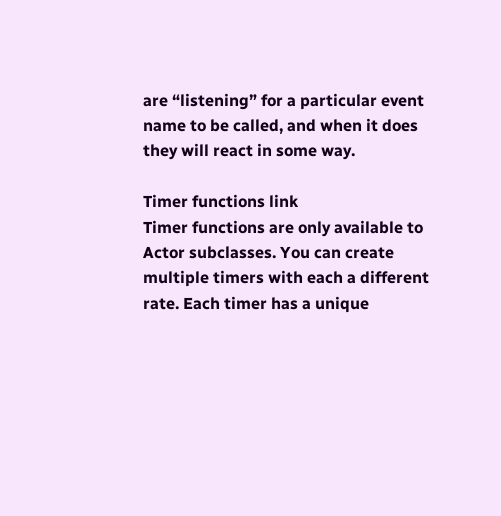are “listening” for a particular event name to be called, and when it does they will react in some way.

Timer functions link
Timer functions are only available to Actor subclasses. You can create multiple timers with each a different rate. Each timer has a unique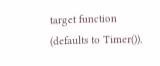target function (defaults to Timer()).